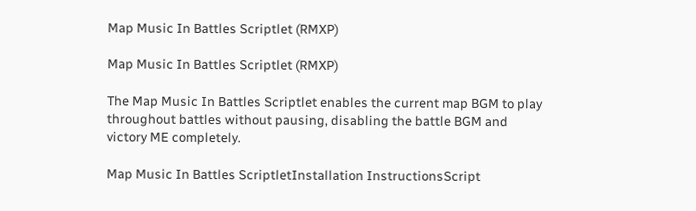Map Music In Battles Scriptlet (RMXP)

Map Music In Battles Scriptlet (RMXP)

The Map Music In Battles Scriptlet enables the current map BGM to play throughout battles without pausing, disabling the battle BGM and victory ME completely.

Map Music In Battles ScriptletInstallation InstructionsScript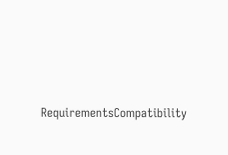RequirementsCompatibility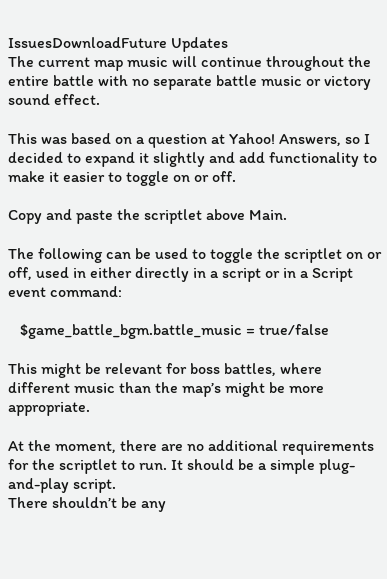IssuesDownloadFuture Updates
The current map music will continue throughout the entire battle with no separate battle music or victory sound effect.

This was based on a question at Yahoo! Answers, so I decided to expand it slightly and add functionality to make it easier to toggle on or off.

Copy and paste the scriptlet above Main.

The following can be used to toggle the scriptlet on or off, used in either directly in a script or in a Script event command:

   $game_battle_bgm.battle_music = true/false

This might be relevant for boss battles, where different music than the map’s might be more appropriate.

At the moment, there are no additional requirements for the scriptlet to run. It should be a simple plug-and-play script.
There shouldn’t be any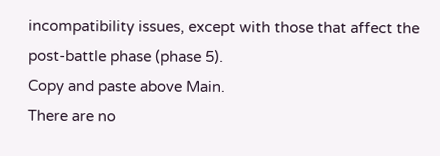incompatibility issues, except with those that affect the post-battle phase (phase 5).
Copy and paste above Main.
There are no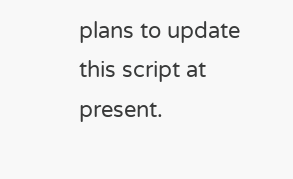plans to update this script at present.